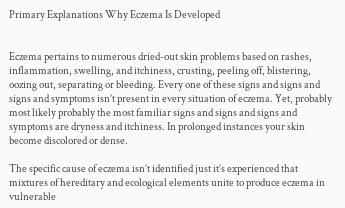Primary Explanations Why Eczema Is Developed


Eczema pertains to numerous dried-out skin problems based on rashes, inflammation, swelling, and itchiness, crusting, peeling off, blistering, oozing out, separating or bleeding. Every one of these signs and signs and signs and symptoms isn’t present in every situation of eczema. Yet, probably most likely probably the most familiar signs and signs and signs and symptoms are dryness and itchiness. In prolonged instances your skin become discolored or dense.

The specific cause of eczema isn’t identified just it’s experienced that mixtures of hereditary and ecological elements unite to produce eczema in vulnerable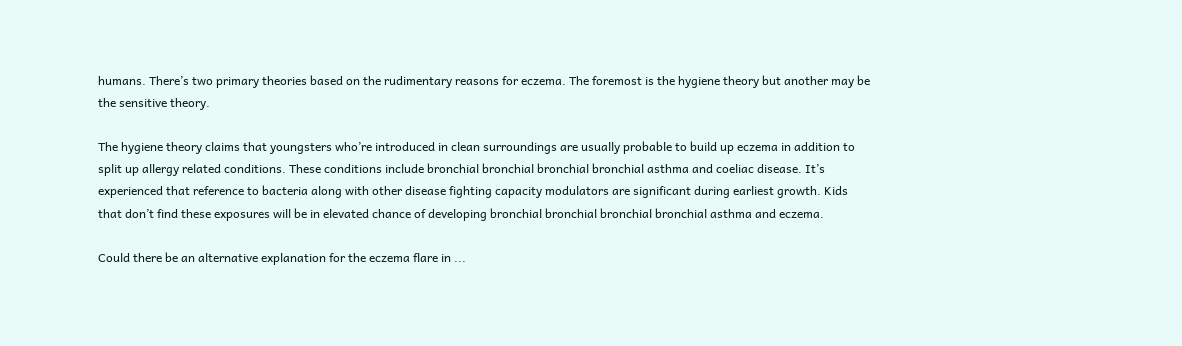humans. There’s two primary theories based on the rudimentary reasons for eczema. The foremost is the hygiene theory but another may be the sensitive theory.

The hygiene theory claims that youngsters who’re introduced in clean surroundings are usually probable to build up eczema in addition to split up allergy related conditions. These conditions include bronchial bronchial bronchial bronchial asthma and coeliac disease. It’s experienced that reference to bacteria along with other disease fighting capacity modulators are significant during earliest growth. Kids that don’t find these exposures will be in elevated chance of developing bronchial bronchial bronchial bronchial asthma and eczema.

Could there be an alternative explanation for the eczema flare in ...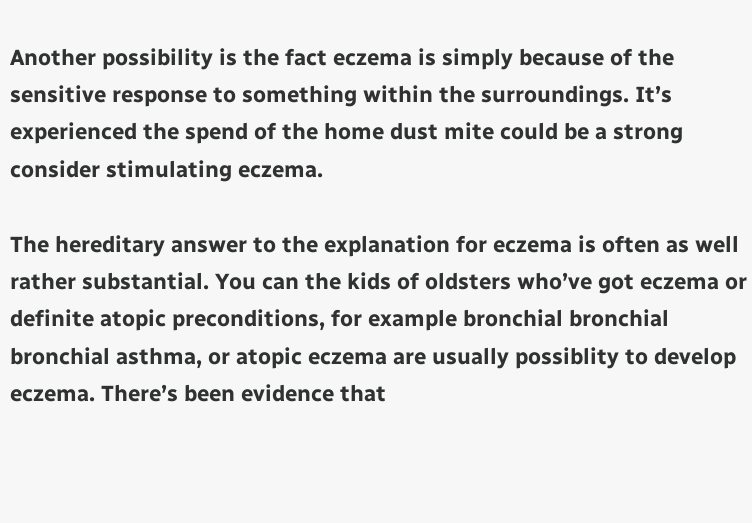Another possibility is the fact eczema is simply because of the sensitive response to something within the surroundings. It’s experienced the spend of the home dust mite could be a strong consider stimulating eczema.

The hereditary answer to the explanation for eczema is often as well rather substantial. You can the kids of oldsters who’ve got eczema or definite atopic preconditions, for example bronchial bronchial bronchial asthma, or atopic eczema are usually possiblity to develop eczema. There’s been evidence that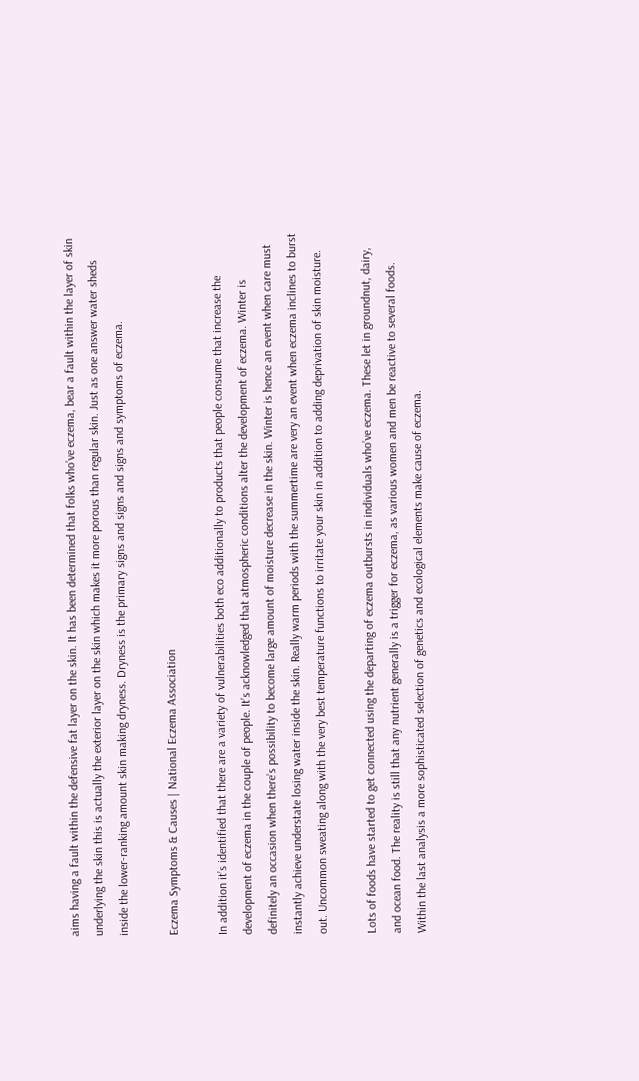aims having a fault within the defensive fat layer on the skin. It has been determined that folks who’ve eczema, bear a fault within the layer of skin underlying the skin this is actually the exterior layer on the skin which makes it more porous than regular skin. Just as one answer water sheds inside the lower-ranking amount skin making dryness. Dryness is the primary signs and signs and signs and symptoms of eczema.

Eczema Symptoms & Causes | National Eczema Association

In addition it’s identified that there are a variety of vulnerabilities both eco additionally to products that people consume that increase the development of eczema in the couple of people. It’s acknowledged that atmospheric conditions alter the development of eczema. Winter is definitely an occasion when there’s possibility to become large amount of moisture decrease in the skin. Winter is hence an event when care must instantly achieve understate losing water inside the skin. Really warm periods with the summertime are very an event when eczema inclines to burst out. Uncommon sweating along with the very best temperature functions to irritate your skin in addition to adding deprivation of skin moisture.

Lots of foods have started to get connected using the departing of eczema outbursts in individuals who’ve eczema. These let in groundnut, dairy, and ocean food. The reality is still that any nutrient generally is a trigger for eczema, as various women and men be reactive to several foods. Within the last analysis a more sophisticated selection of genetics and ecological elements make cause of eczema.